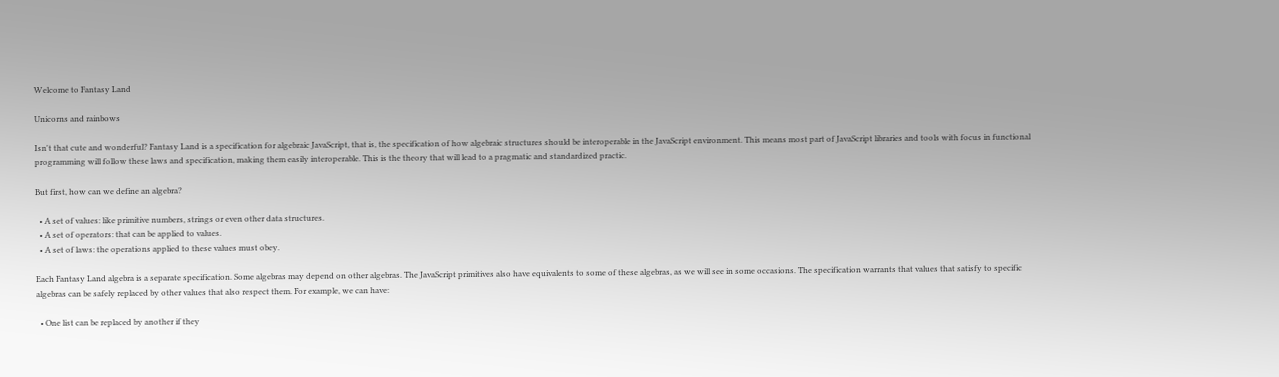Welcome to Fantasy Land

Unicorns and rainbows

Isn't that cute and wonderful? Fantasy Land is a specification for algebraic JavaScript, that is, the specification of how algebraic structures should be interoperable in the JavaScript environment. This means most part of JavaScript libraries and tools with focus in functional programming will follow these laws and specification, making them easily interoperable. This is the theory that will lead to a pragmatic and standardized practic.

But first, how can we define an algebra?

  • A set of values: like primitive numbers, strings or even other data structures.
  • A set of operators: that can be applied to values.
  • A set of laws: the operations applied to these values must obey.

Each Fantasy Land algebra is a separate specification. Some algebras may depend on other algebras. The JavaScript primitives also have equivalents to some of these algebras, as we will see in some occasions. The specification warrants that values that satisfy to specific algebras can be safely replaced by other values that also respect them. For example, we can have:

  • One list can be replaced by another if they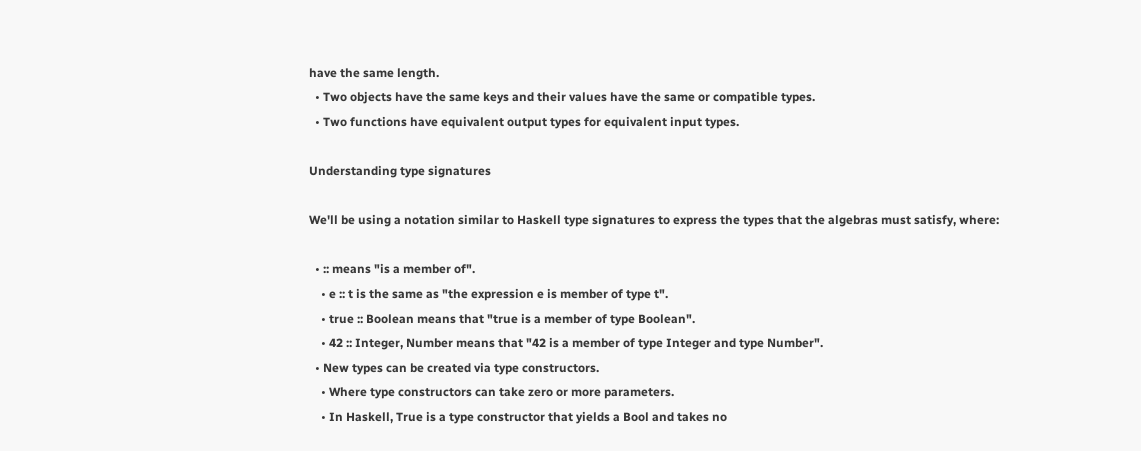have the same length.
  • Two objects have the same keys and their values have the same or compatible types.
  • Two functions have equivalent output types for equivalent input types.

Understanding type signatures

We'll be using a notation similar to Haskell type signatures to express the types that the algebras must satisfy, where:

  • :: means "is a member of".
    • e :: t is the same as "the expression e is member of type t".
    • true :: Boolean means that "true is a member of type Boolean".
    • 42 :: Integer, Number means that "42 is a member of type Integer and type Number".
  • New types can be created via type constructors.
    • Where type constructors can take zero or more parameters.
    • In Haskell, True is a type constructor that yields a Bool and takes no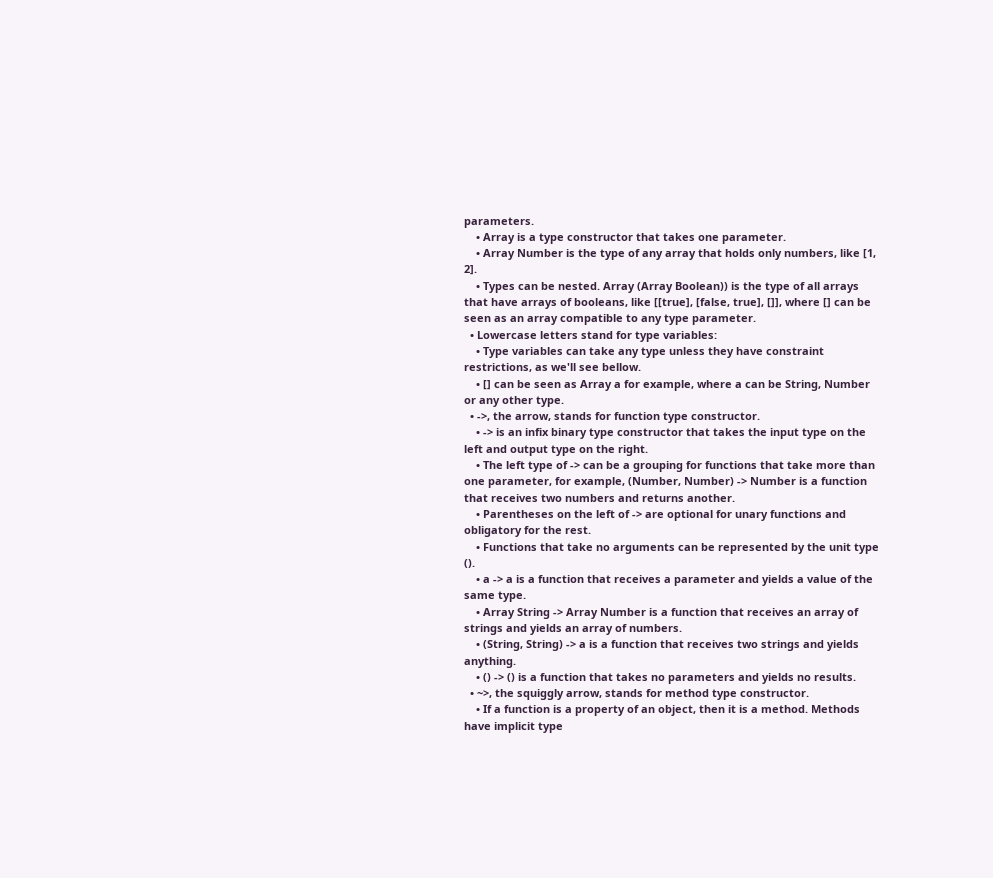parameters.
    • Array is a type constructor that takes one parameter.
    • Array Number is the type of any array that holds only numbers, like [1, 2].
    • Types can be nested. Array (Array Boolean)) is the type of all arrays that have arrays of booleans, like [[true], [false, true], []], where [] can be seen as an array compatible to any type parameter.
  • Lowercase letters stand for type variables:
    • Type variables can take any type unless they have constraint restrictions, as we'll see bellow.
    • [] can be seen as Array a for example, where a can be String, Number or any other type.
  • ->, the arrow, stands for function type constructor.
    • -> is an infix binary type constructor that takes the input type on the left and output type on the right.
    • The left type of -> can be a grouping for functions that take more than one parameter, for example, (Number, Number) -> Number is a function that receives two numbers and returns another.
    • Parentheses on the left of -> are optional for unary functions and obligatory for the rest.
    • Functions that take no arguments can be represented by the unit type ().
    • a -> a is a function that receives a parameter and yields a value of the same type.
    • Array String -> Array Number is a function that receives an array of strings and yields an array of numbers.
    • (String, String) -> a is a function that receives two strings and yields anything.
    • () -> () is a function that takes no parameters and yields no results.
  • ~>, the squiggly arrow, stands for method type constructor.
    • If a function is a property of an object, then it is a method. Methods have implicit type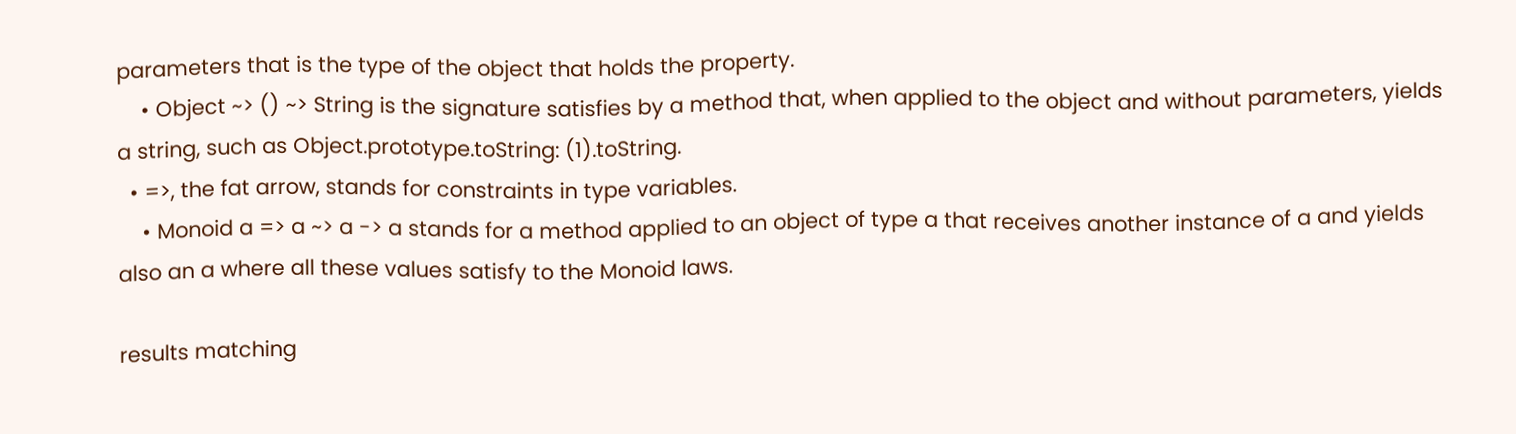parameters that is the type of the object that holds the property.
    • Object ~> () ~> String is the signature satisfies by a method that, when applied to the object and without parameters, yields a string, such as Object.prototype.toString: (1).toString.
  • =>, the fat arrow, stands for constraints in type variables.
    • Monoid a => a ~> a -> a stands for a method applied to an object of type a that receives another instance of a and yields also an a where all these values satisfy to the Monoid laws.

results matching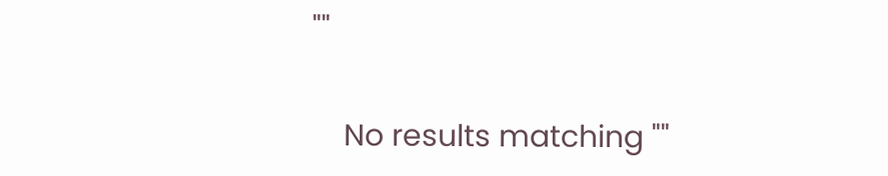""

    No results matching ""